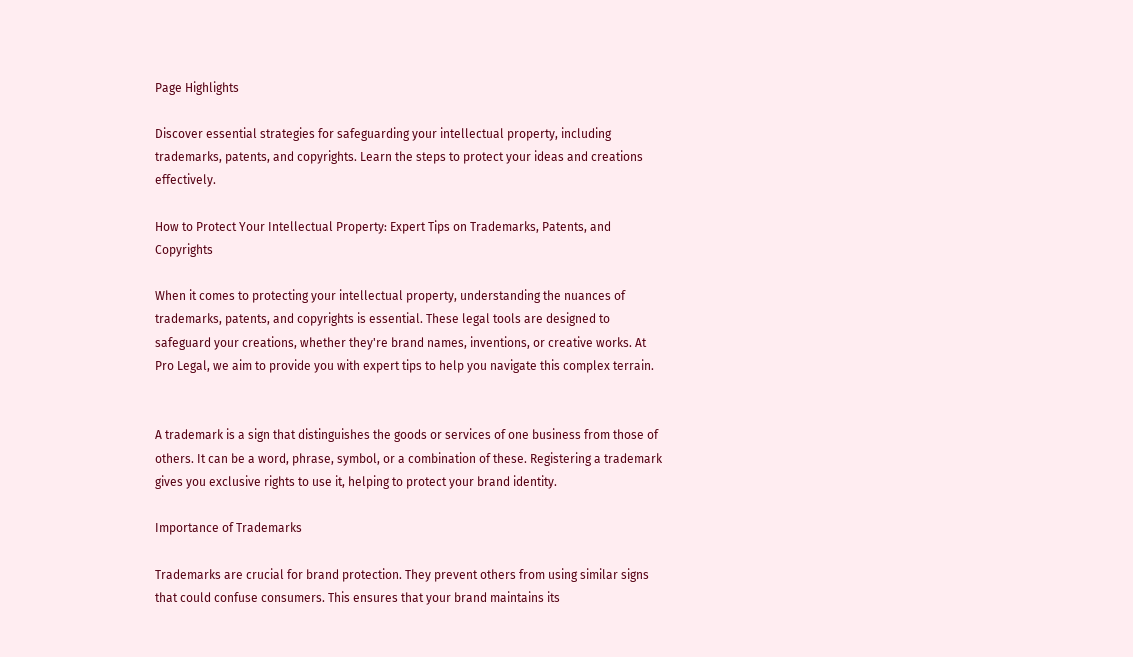Page Highlights

Discover essential strategies for safeguarding your intellectual property, including trademarks, patents, and copyrights. Learn the steps to protect your ideas and creations effectively.

How to Protect Your Intellectual Property: Expert Tips on Trademarks, Patents, and Copyrights

When it comes to protecting your intellectual property, understanding the nuances of trademarks, patents, and copyrights is essential. These legal tools are designed to safeguard your creations, whether they're brand names, inventions, or creative works. At Pro Legal, we aim to provide you with expert tips to help you navigate this complex terrain.


A trademark is a sign that distinguishes the goods or services of one business from those of others. It can be a word, phrase, symbol, or a combination of these. Registering a trademark gives you exclusive rights to use it, helping to protect your brand identity.

Importance of Trademarks

Trademarks are crucial for brand protection. They prevent others from using similar signs that could confuse consumers. This ensures that your brand maintains its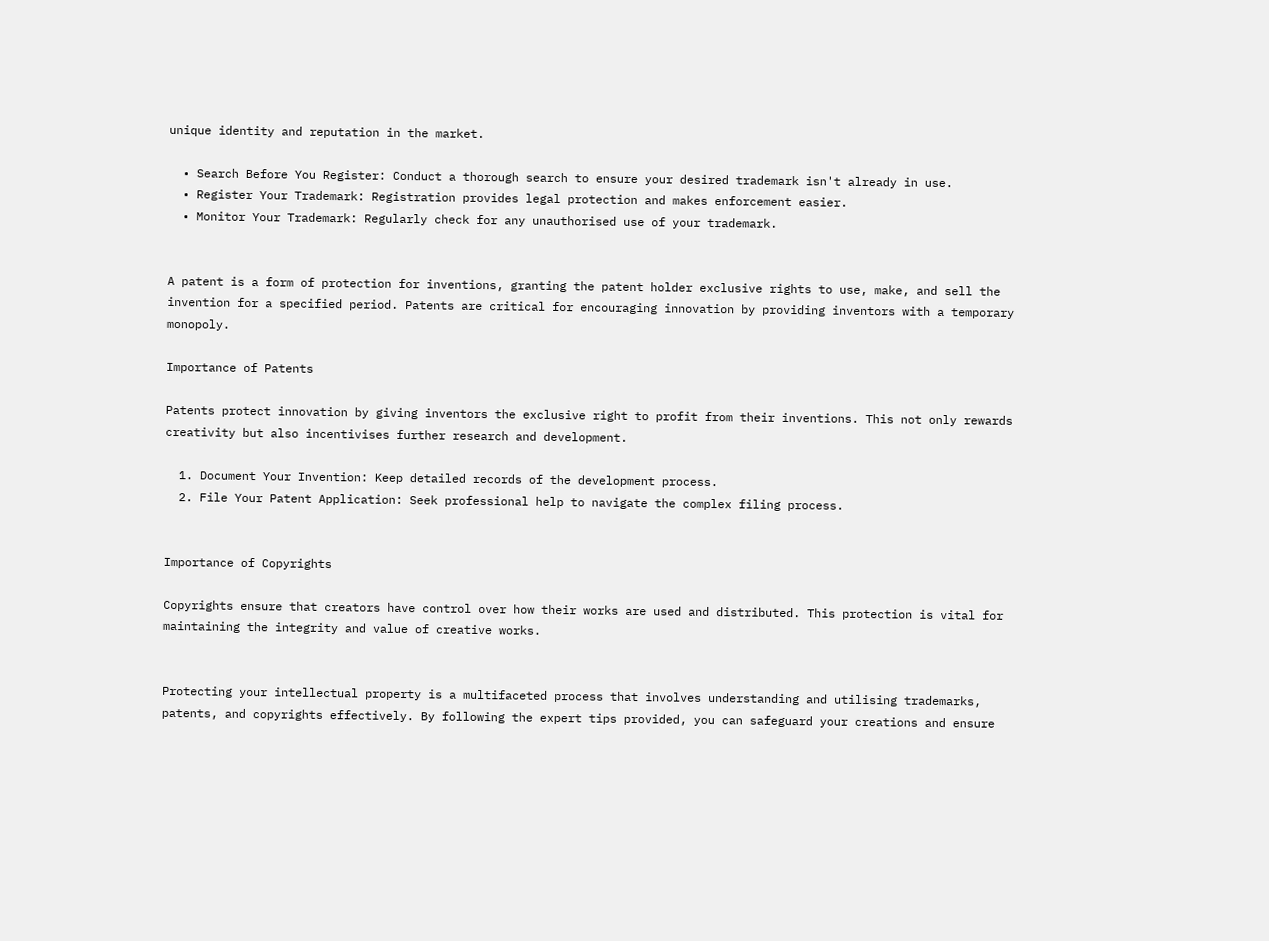unique identity and reputation in the market.

  • Search Before You Register: Conduct a thorough search to ensure your desired trademark isn't already in use.
  • Register Your Trademark: Registration provides legal protection and makes enforcement easier.
  • Monitor Your Trademark: Regularly check for any unauthorised use of your trademark.


A patent is a form of protection for inventions, granting the patent holder exclusive rights to use, make, and sell the invention for a specified period. Patents are critical for encouraging innovation by providing inventors with a temporary monopoly.

Importance of Patents

Patents protect innovation by giving inventors the exclusive right to profit from their inventions. This not only rewards creativity but also incentivises further research and development.

  1. Document Your Invention: Keep detailed records of the development process.
  2. File Your Patent Application: Seek professional help to navigate the complex filing process.


Importance of Copyrights

Copyrights ensure that creators have control over how their works are used and distributed. This protection is vital for maintaining the integrity and value of creative works.


Protecting your intellectual property is a multifaceted process that involves understanding and utilising trademarks, patents, and copyrights effectively. By following the expert tips provided, you can safeguard your creations and ensure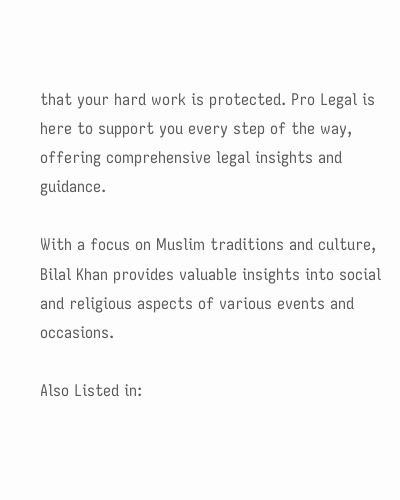that your hard work is protected. Pro Legal is here to support you every step of the way, offering comprehensive legal insights and guidance.

With a focus on Muslim traditions and culture, Bilal Khan provides valuable insights into social and religious aspects of various events and occasions.

Also Listed in: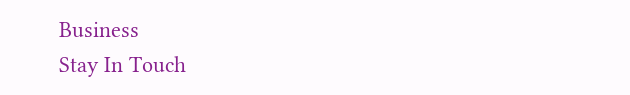Business
Stay In Touch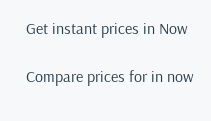Get instant prices in Now

Compare prices for in now